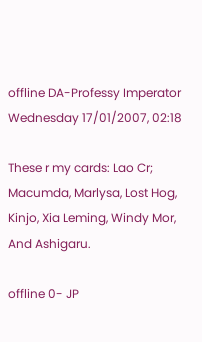offline DA-Professy Imperator
Wednesday 17/01/2007, 02:18

These r my cards: Lao Cr; Macumda, Marlysa, Lost Hog, Kinjo, Xia Leming, Windy Mor, And Ashigaru.

offline 0- JP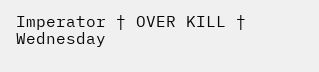Imperator † OVER KILL †
Wednesday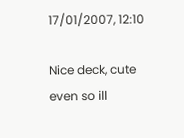17/01/2007, 12:10

Nice deck, cute even so ill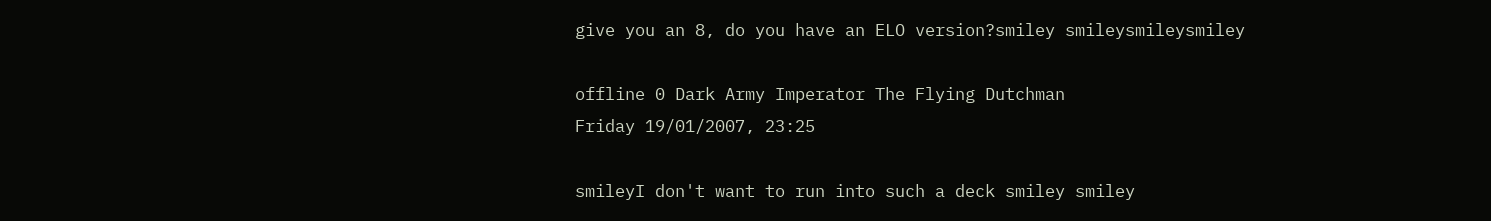give you an 8, do you have an ELO version?smiley smileysmileysmiley

offline 0 Dark Army Imperator The Flying Dutchman
Friday 19/01/2007, 23:25

smileyI don't want to run into such a deck smiley smiley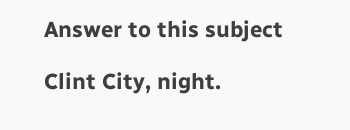Answer to this subject

Clint City, night.